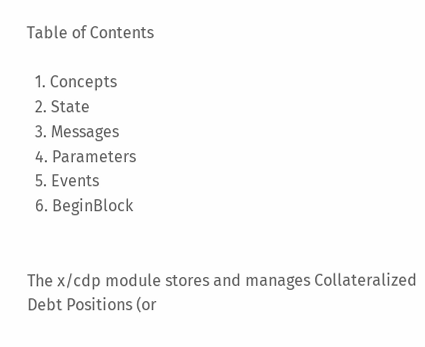Table of Contents

  1. Concepts
  2. State
  3. Messages
  4. Parameters
  5. Events
  6. BeginBlock


The x/cdp module stores and manages Collateralized Debt Positions (or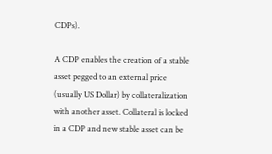CDPs).

A CDP enables the creation of a stable asset pegged to an external price (usually US Dollar) by collateralization with another asset. Collateral is locked in a CDP and new stable asset can be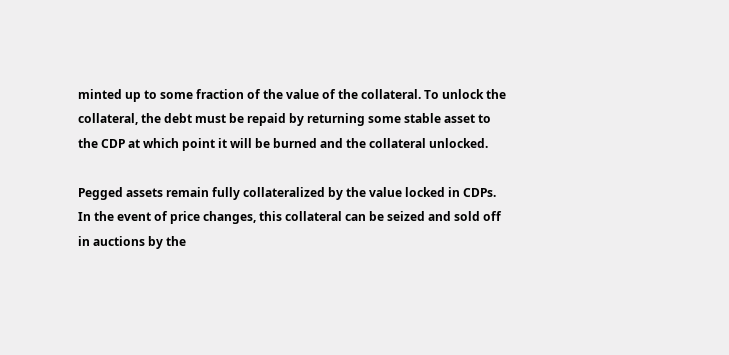minted up to some fraction of the value of the collateral. To unlock the collateral, the debt must be repaid by returning some stable asset to the CDP at which point it will be burned and the collateral unlocked.

Pegged assets remain fully collateralized by the value locked in CDPs. In the event of price changes, this collateral can be seized and sold off in auctions by the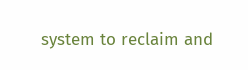system to reclaim and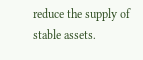reduce the supply of stable assets.